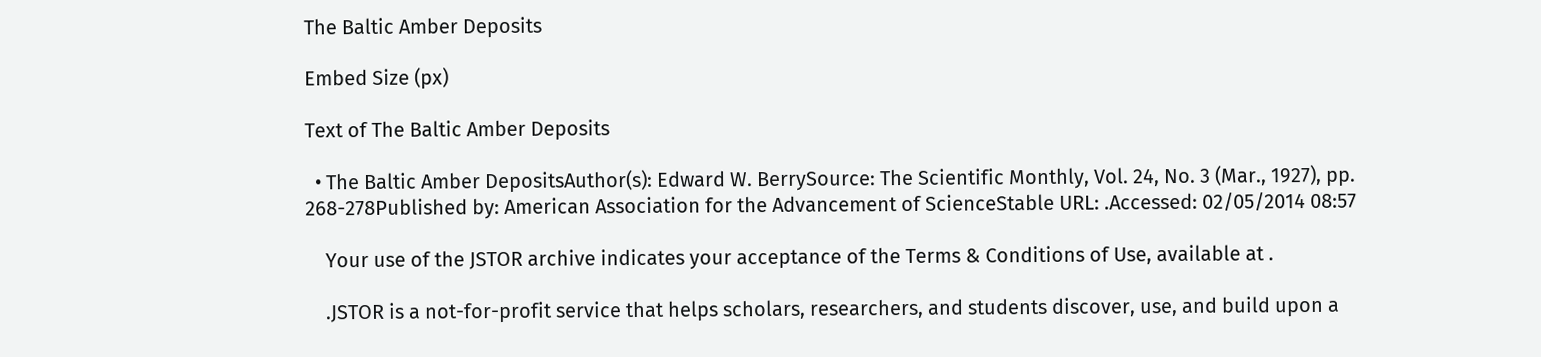The Baltic Amber Deposits

Embed Size (px)

Text of The Baltic Amber Deposits

  • The Baltic Amber DepositsAuthor(s): Edward W. BerrySource: The Scientific Monthly, Vol. 24, No. 3 (Mar., 1927), pp. 268-278Published by: American Association for the Advancement of ScienceStable URL: .Accessed: 02/05/2014 08:57

    Your use of the JSTOR archive indicates your acceptance of the Terms & Conditions of Use, available at .

    .JSTOR is a not-for-profit service that helps scholars, researchers, and students discover, use, and build upon a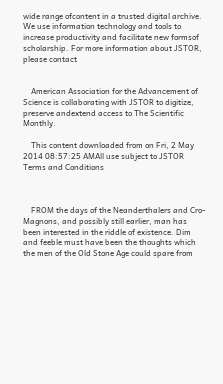wide range ofcontent in a trusted digital archive. We use information technology and tools to increase productivity and facilitate new formsof scholarship. For more information about JSTOR, please contact


    American Association for the Advancement of Science is collaborating with JSTOR to digitize, preserve andextend access to The Scientific Monthly.

    This content downloaded from on Fri, 2 May 2014 08:57:25 AMAll use subject to JSTOR Terms and Conditions



    FROM the days of the Neanderthalers and Cro-Magnons, and possibly still earlier, man has been interested in the riddle of existence. Dim and feeble must have been the thoughts which the men of the Old Stone Age could spare from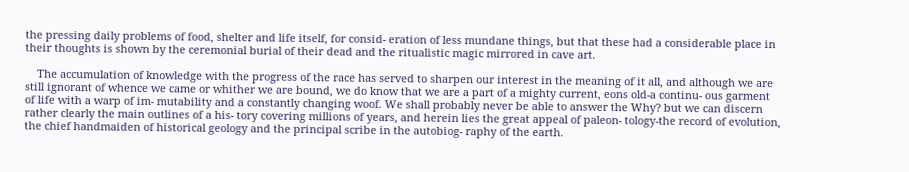the pressing daily problems of food, shelter and life itself, for consid- eration of less mundane things, but that these had a considerable place in their thoughts is shown by the ceremonial burial of their dead and the ritualistic magic mirrored in cave art.

    The accumulation of knowledge with the progress of the race has served to sharpen our interest in the meaning of it all, and although we are still ignorant of whence we came or whither we are bound, we do know that we are a part of a mighty current, eons old-a continu- ous garment of life with a warp of im- mutability and a constantly changing woof. We shall probably never be able to answer the Why? but we can discern rather clearly the main outlines of a his- tory covering millions of years, and herein lies the great appeal of paleon- tology-the record of evolution, the chief handmaiden of historical geology and the principal scribe in the autobiog- raphy of the earth.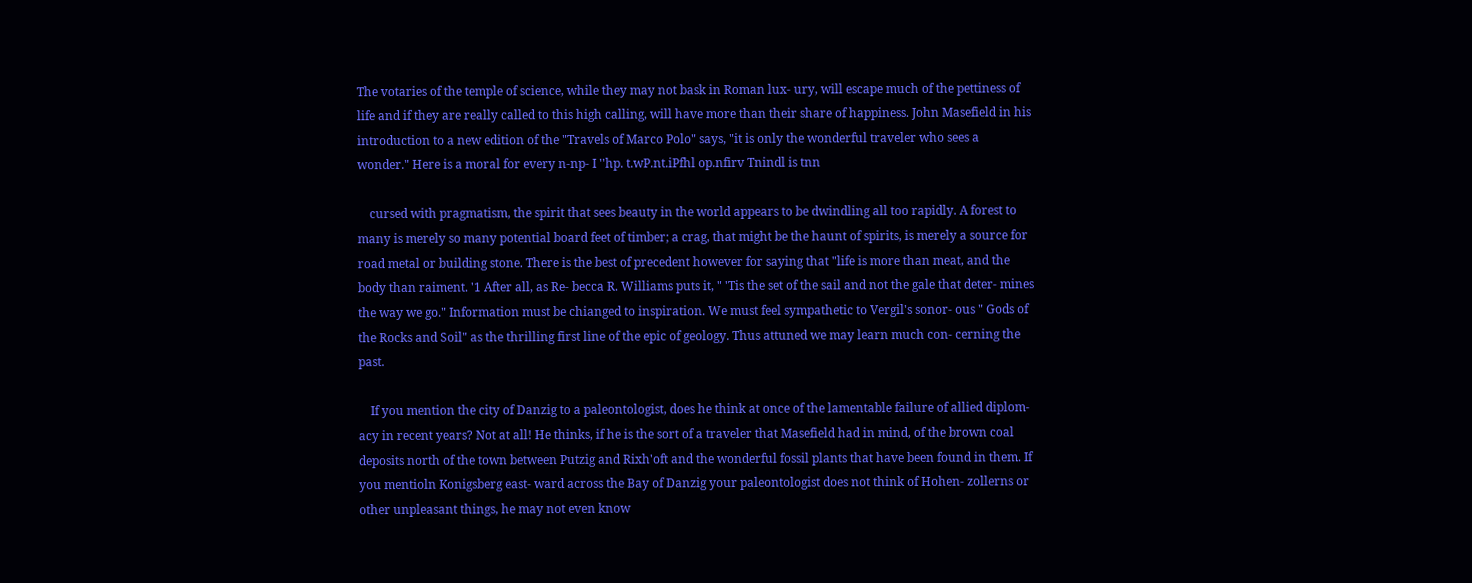The votaries of the temple of science, while they may not bask in Roman lux- ury, will escape much of the pettiness of life and if they are really called to this high calling, will have more than their share of happiness. John Masefield in his introduction to a new edition of the "Travels of Marco Polo" says, "it is only the wonderful traveler who sees a wonder." Here is a moral for every n-np- I ''hp. t.wP.nt.iPfhl op.nfirv Tnindl is tnn

    cursed with pragmatism, the spirit that sees beauty in the world appears to be dwindling all too rapidly. A forest to many is merely so many potential board feet of timber; a crag, that might be the haunt of spirits, is merely a source for road metal or building stone. There is the best of precedent however for saying that "life is more than meat, and the body than raiment. '1 After all, as Re- becca R. Williams puts it, " 'Tis the set of the sail and not the gale that deter- mines the way we go." Information must be chianged to inspiration. We must feel sympathetic to Vergil's sonor- ous " Gods of the Rocks and Soil" as the thrilling first line of the epic of geology. Thus attuned we may learn much con- cerning the past.

    If you mention the city of Danzig to a paleontologist, does he think at once of the lamentable failure of allied diplom- acy in recent years? Not at all! He thinks, if he is the sort of a traveler that Masefield had in mind, of the brown coal deposits north of the town between Putzig and Rixh'oft and the wonderful fossil plants that have been found in them. If you mentioln Konigsberg east- ward across the Bay of Danzig your paleontologist does not think of Hohen- zollerns or other unpleasant things, he may not even know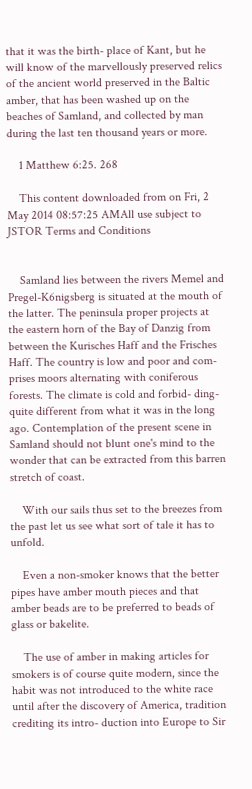that it was the birth- place of Kant, but he will know of the marvellously preserved relics of the ancient world preserved in the Baltic amber, that has been washed up on the beaches of Samland, and collected by man during the last ten thousand years or more.

    1 Matthew 6:25. 268

    This content downloaded from on Fri, 2 May 2014 08:57:25 AMAll use subject to JSTOR Terms and Conditions


    Samland lies between the rivers Memel and Pregel-K6nigsberg is situated at the mouth of the latter. The peninsula proper projects at the eastern horn of the Bay of Danzig from between the Kurisches Haff and the Frisches Haff. The country is low and poor and com- prises moors alternating with coniferous forests. The climate is cold and forbid- ding-quite different from what it was in the long ago. Contemplation of the present scene in Samland should not blunt one's mind to the wonder that can be extracted from this barren stretch of coast.

    With our sails thus set to the breezes from the past let us see what sort of tale it has to unfold.

    Even a non-smoker knows that the better pipes have amber mouth pieces and that amber beads are to be preferred to beads of glass or bakelite.

    The use of amber in making articles for smokers is of course quite modern, since the habit was not introduced to the white race until after the discovery of America, tradition crediting its intro- duction into Europe to Sir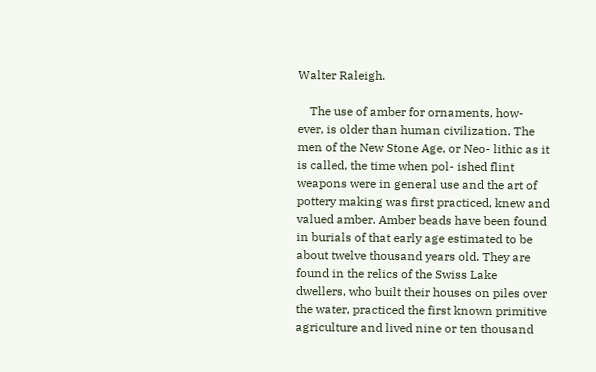Walter Raleigh.

    The use of amber for ornaments, how- ever, is older than human civilization. The men of the New Stone Age, or Neo- lithic as it is called, the time when pol- ished flint weapons were in general use and the art of pottery making was first practiced, knew and valued amber. Amber beads have been found in burials of that early age estimated to be about twelve thousand years old. They are found in the relics of the Swiss Lake dwellers, who built their houses on piles over the water, practiced the first known primitive agriculture and lived nine or ten thousand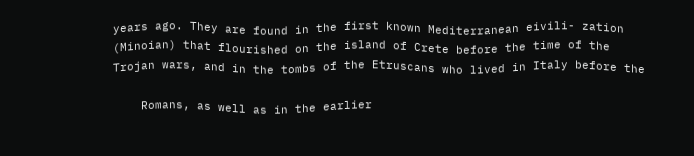years ago. They are found in the first known Mediterranean eivili- zation (Minoian) that flourished on the island of Crete before the time of the Trojan wars, and in the tombs of the Etruscans who lived in Italy before the

    Romans, as well as in the earlier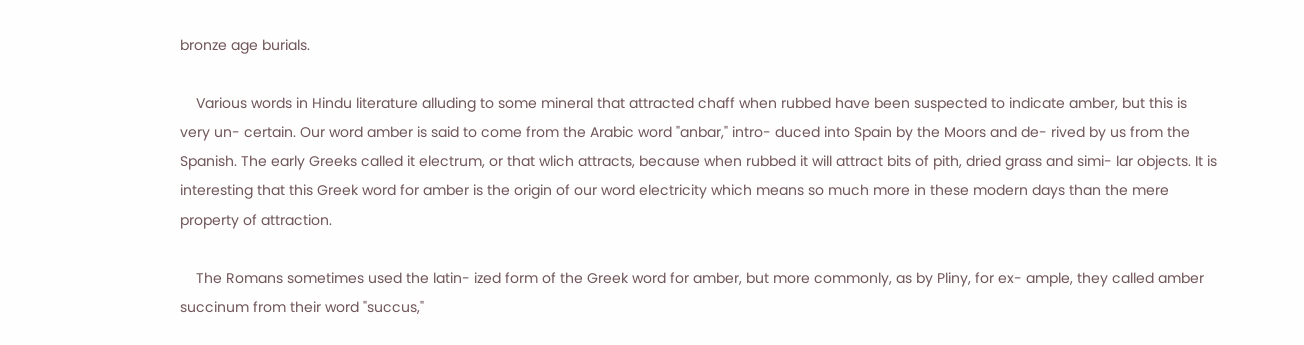bronze age burials.

    Various words in Hindu literature alluding to some mineral that attracted chaff when rubbed have been suspected to indicate amber, but this is very un- certain. Our word amber is said to come from the Arabic word "anbar," intro- duced into Spain by the Moors and de- rived by us from the Spanish. The early Greeks called it electrum, or that wlich attracts, because when rubbed it will attract bits of pith, dried grass and simi- lar objects. It is interesting that this Greek word for amber is the origin of our word electricity which means so much more in these modern days than the mere property of attraction.

    The Romans sometimes used the latin- ized form of the Greek word for amber, but more commonly, as by Pliny, for ex- ample, they called amber succinum from their word "succus,"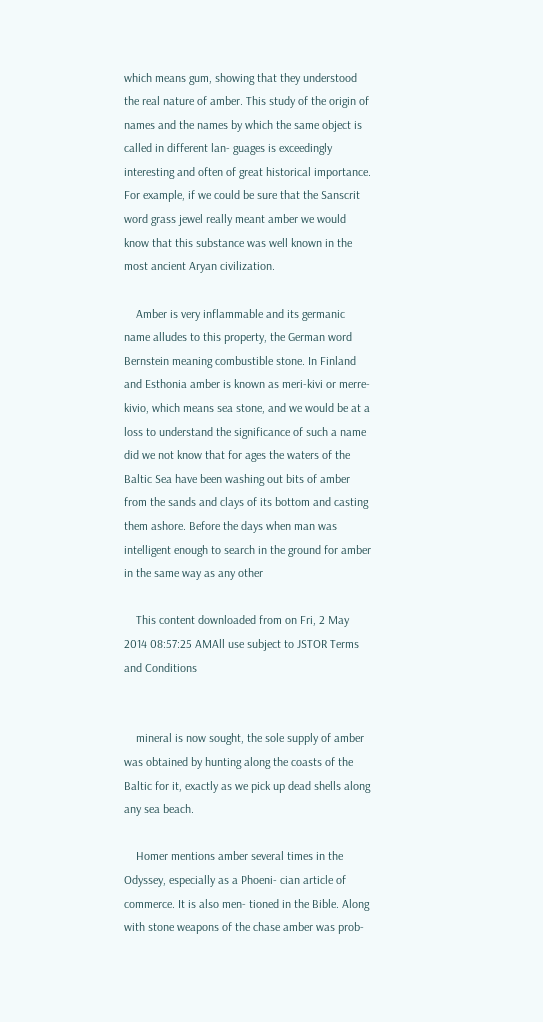which means gum, showing that they understood the real nature of amber. This study of the origin of names and the names by which the same object is called in different lan- guages is exceedingly interesting and often of great historical importance. For example, if we could be sure that the Sanscrit word grass jewel really meant amber we would know that this substance was well known in the most ancient Aryan civilization.

    Amber is very inflammable and its germanic name alludes to this property, the German word Bernstein meaning combustible stone. In Finland and Esthonia amber is known as meri-kivi or merre-kivio, which means sea stone, and we would be at a loss to understand the significance of such a name did we not know that for ages the waters of the Baltic Sea have been washing out bits of amber from the sands and clays of its bottom and casting them ashore. Before the days when man was intelligent enough to search in the ground for amber in the same way as any other

    This content downloaded from on Fri, 2 May 2014 08:57:25 AMAll use subject to JSTOR Terms and Conditions


    mineral is now sought, the sole supply of amber was obtained by hunting along the coasts of the Baltic for it, exactly as we pick up dead shells along any sea beach.

    Homer mentions amber several times in the Odyssey, especially as a Phoeni- cian article of commerce. It is also men- tioned in the Bible. Along with stone weapons of the chase amber was prob-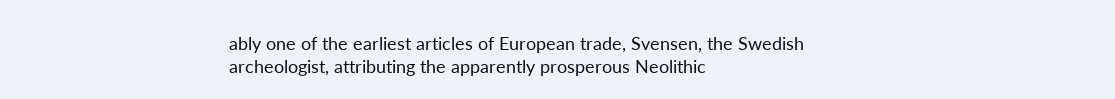ably one of the earliest articles of European trade, Svensen, the Swedish archeologist, attributing the apparently prosperous Neolithic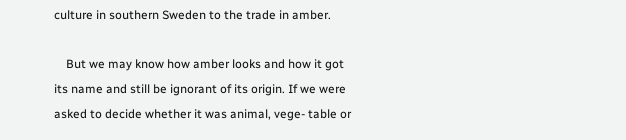culture in southern Sweden to the trade in amber.

    But we may know how amber looks and how it got its name and still be ignorant of its origin. If we were asked to decide whether it was animal, vege- table or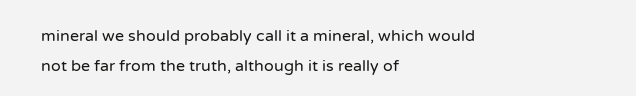mineral we should probably call it a mineral, which would not be far from the truth, although it is really of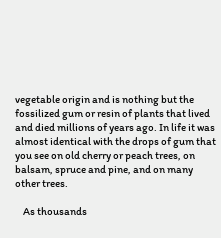vegetable origin and is nothing but the fossilized gum or resin of plants that lived and died millions of years ago. In life it was almost identical with the drops of gum that you see on old cherry or peach trees, on balsam, spruce and pine, and on many other trees.

    As thousands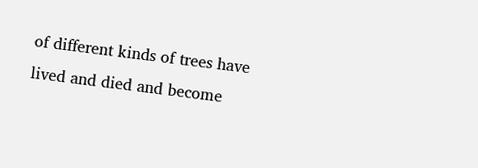of different kinds of trees have lived and died and become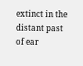extinct in the distant past of ear